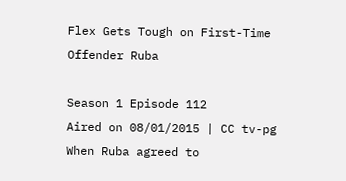Flex Gets Tough on First-Time Offender Ruba

Season 1 Episode 112
Aired on 08/01/2015 | CC tv-pg
When Ruba agreed to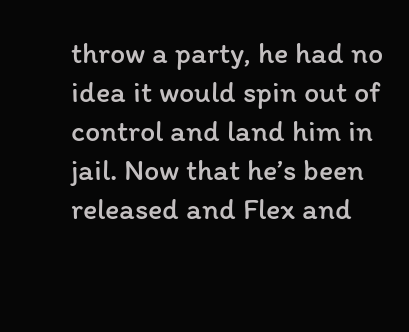throw a party, he had no idea it would spin out of control and land him in jail. Now that he’s been released and Flex and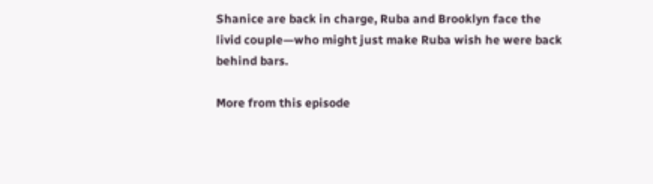Shanice are back in charge, Ruba and Brooklyn face the livid couple—who might just make Ruba wish he were back behind bars.

More from this episode